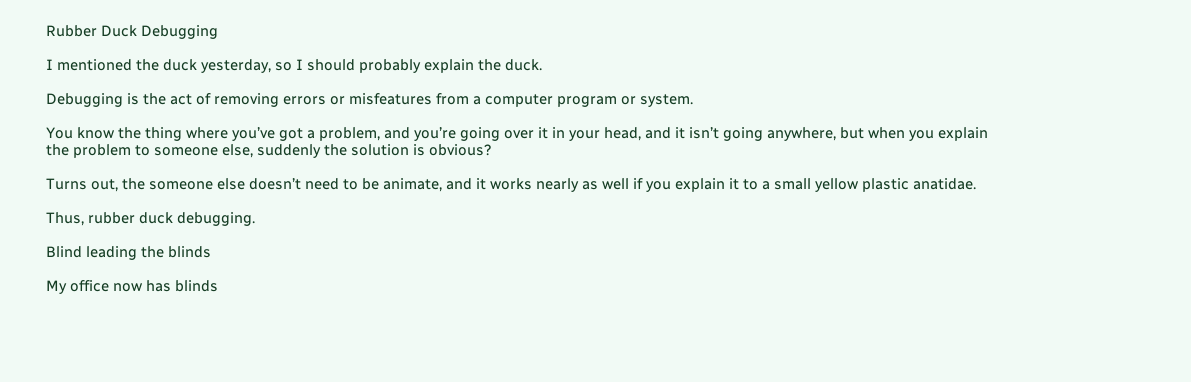Rubber Duck Debugging

I mentioned the duck yesterday, so I should probably explain the duck.

Debugging is the act of removing errors or misfeatures from a computer program or system.

You know the thing where you’ve got a problem, and you’re going over it in your head, and it isn’t going anywhere, but when you explain the problem to someone else, suddenly the solution is obvious?

Turns out, the someone else doesn’t need to be animate, and it works nearly as well if you explain it to a small yellow plastic anatidae.

Thus, rubber duck debugging.

Blind leading the blinds

My office now has blinds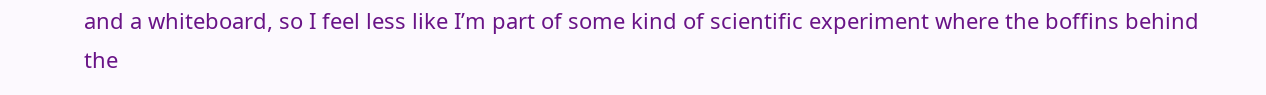and a whiteboard, so I feel less like I’m part of some kind of scientific experiment where the boffins behind the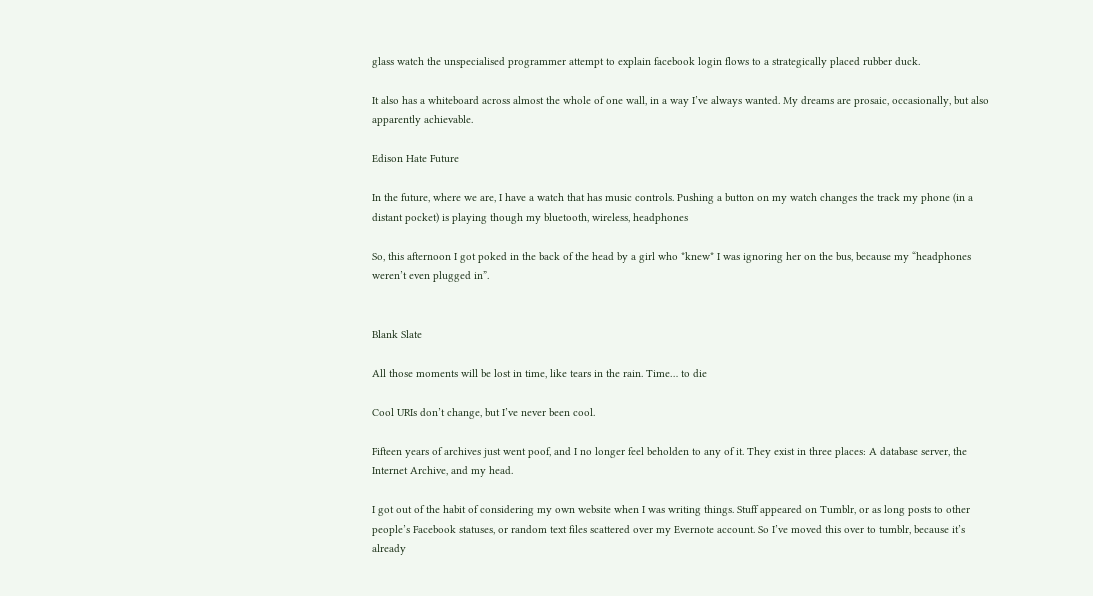glass watch the unspecialised programmer attempt to explain facebook login flows to a strategically placed rubber duck.

It also has a whiteboard across almost the whole of one wall, in a way I’ve always wanted. My dreams are prosaic, occasionally, but also apparently achievable.

Edison Hate Future

In the future, where we are, I have a watch that has music controls. Pushing a button on my watch changes the track my phone (in a distant pocket) is playing though my bluetooth, wireless, headphones

So, this afternoon I got poked in the back of the head by a girl who *knew* I was ignoring her on the bus, because my “headphones weren’t even plugged in”.


Blank Slate

All those moments will be lost in time, like tears in the rain. Time… to die

Cool URIs don’t change, but I’ve never been cool.

Fifteen years of archives just went poof, and I no longer feel beholden to any of it. They exist in three places: A database server, the Internet Archive, and my head.

I got out of the habit of considering my own website when I was writing things. Stuff appeared on Tumblr, or as long posts to other people’s Facebook statuses, or random text files scattered over my Evernote account. So I’ve moved this over to tumblr, because it’s already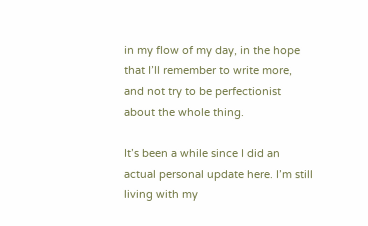in my flow of my day, in the hope that I’ll remember to write more, and not try to be perfectionist about the whole thing.

It’s been a while since I did an actual personal update here. I’m still living with my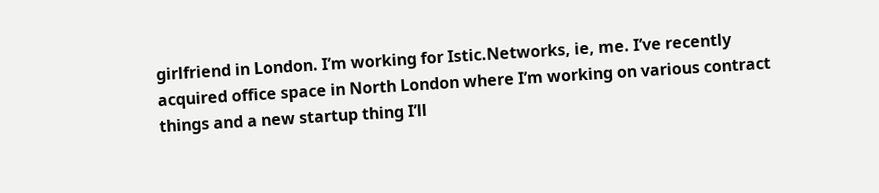girlfriend in London. I’m working for Istic.Networks, ie, me. I’ve recently acquired office space in North London where I’m working on various contract things and a new startup thing I’ll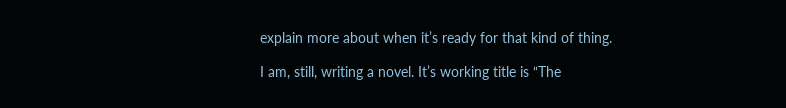explain more about when it’s ready for that kind of thing.

I am, still, writing a novel. It’s working title is “The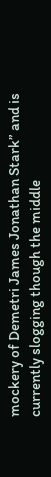mockery of Demetri James Jonathan Stark” and is currently slogging though the middle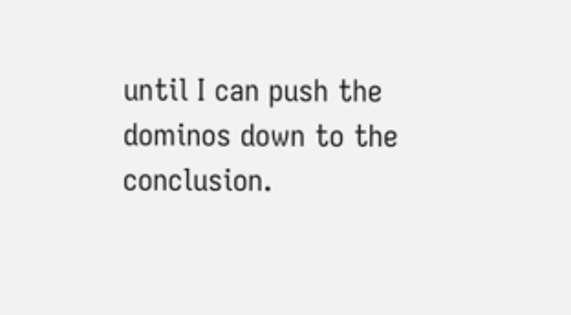until I can push the dominos down to the conclusion.